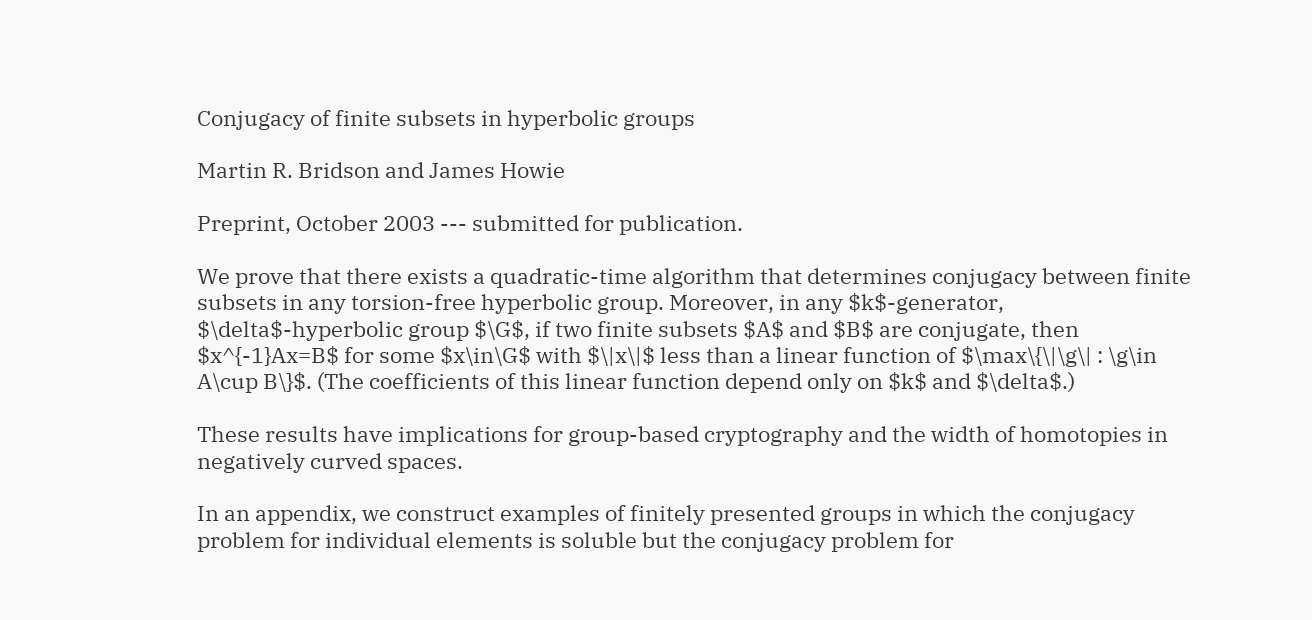Conjugacy of finite subsets in hyperbolic groups

Martin R. Bridson and James Howie

Preprint, October 2003 --- submitted for publication.

We prove that there exists a quadratic-time algorithm that determines conjugacy between finite subsets in any torsion-free hyperbolic group. Moreover, in any $k$-generator, $\delta$-hyperbolic group $\G$, if two finite subsets $A$ and $B$ are conjugate, then $x^{-1}Ax=B$ for some $x\in\G$ with $\|x\|$ less than a linear function of $\max\{\|\g\| : \g\in A\cup B\}$. (The coefficients of this linear function depend only on $k$ and $\delta$.)

These results have implications for group-based cryptography and the width of homotopies in negatively curved spaces.

In an appendix, we construct examples of finitely presented groups in which the conjugacy problem for individual elements is soluble but the conjugacy problem for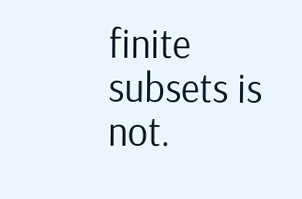finite subsets is not.